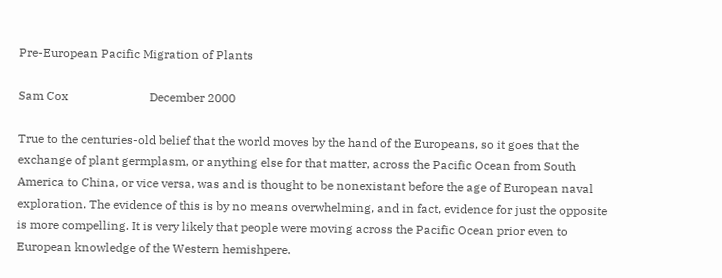Pre-European Pacific Migration of Plants

Sam Cox                           December 2000

True to the centuries-old belief that the world moves by the hand of the Europeans, so it goes that the exchange of plant germplasm, or anything else for that matter, across the Pacific Ocean from South America to China, or vice versa, was and is thought to be nonexistant before the age of European naval exploration. The evidence of this is by no means overwhelming, and in fact, evidence for just the opposite is more compelling. It is very likely that people were moving across the Pacific Ocean prior even to European knowledge of the Western hemishpere.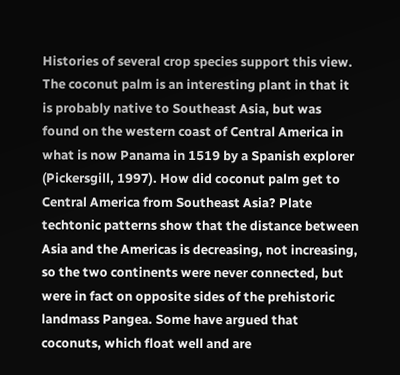Histories of several crop species support this view. The coconut palm is an interesting plant in that it is probably native to Southeast Asia, but was found on the western coast of Central America in what is now Panama in 1519 by a Spanish explorer (Pickersgill, 1997). How did coconut palm get to Central America from Southeast Asia? Plate techtonic patterns show that the distance between Asia and the Americas is decreasing, not increasing, so the two continents were never connected, but were in fact on opposite sides of the prehistoric landmass Pangea. Some have argued that coconuts, which float well and are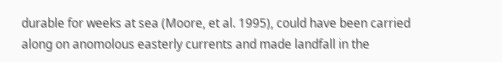durable for weeks at sea (Moore, et al. 1995), could have been carried along on anomolous easterly currents and made landfall in the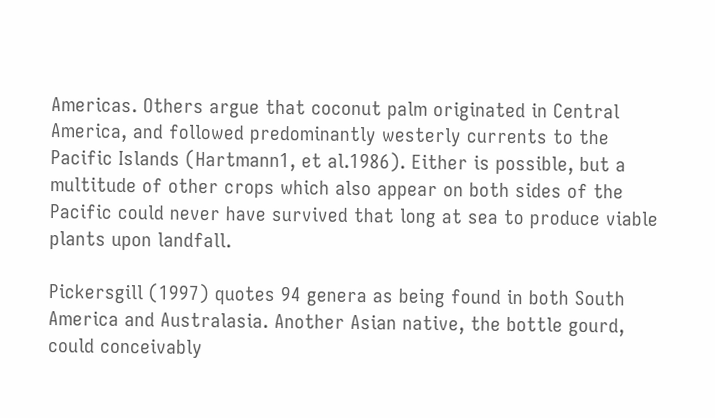Americas. Others argue that coconut palm originated in Central America, and followed predominantly westerly currents to the Pacific Islands (Hartmann1, et al.1986). Either is possible, but a multitude of other crops which also appear on both sides of the Pacific could never have survived that long at sea to produce viable plants upon landfall.

Pickersgill (1997) quotes 94 genera as being found in both South America and Australasia. Another Asian native, the bottle gourd, could conceivably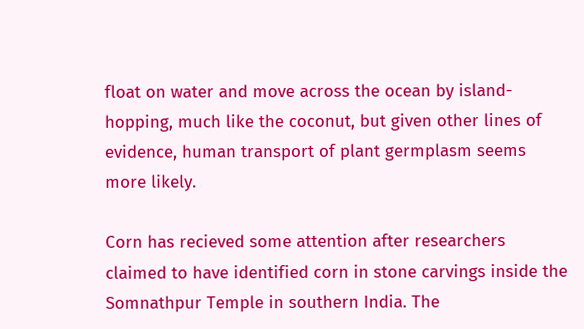float on water and move across the ocean by island-hopping, much like the coconut, but given other lines of evidence, human transport of plant germplasm seems more likely.

Corn has recieved some attention after researchers claimed to have identified corn in stone carvings inside the Somnathpur Temple in southern India. The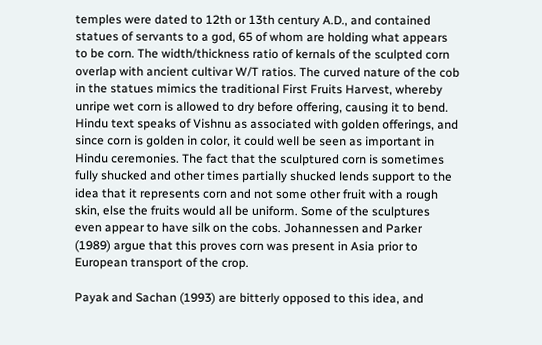temples were dated to 12th or 13th century A.D., and contained statues of servants to a god, 65 of whom are holding what appears to be corn. The width/thickness ratio of kernals of the sculpted corn overlap with ancient cultivar W/T ratios. The curved nature of the cob in the statues mimics the traditional First Fruits Harvest, whereby unripe wet corn is allowed to dry before offering, causing it to bend. Hindu text speaks of Vishnu as associated with golden offerings, and since corn is golden in color, it could well be seen as important in Hindu ceremonies. The fact that the sculptured corn is sometimes fully shucked and other times partially shucked lends support to the idea that it represents corn and not some other fruit with a rough skin, else the fruits would all be uniform. Some of the sculptures even appear to have silk on the cobs. Johannessen and Parker (1989) argue that this proves corn was present in Asia prior to European transport of the crop.

Payak and Sachan (1993) are bitterly opposed to this idea, and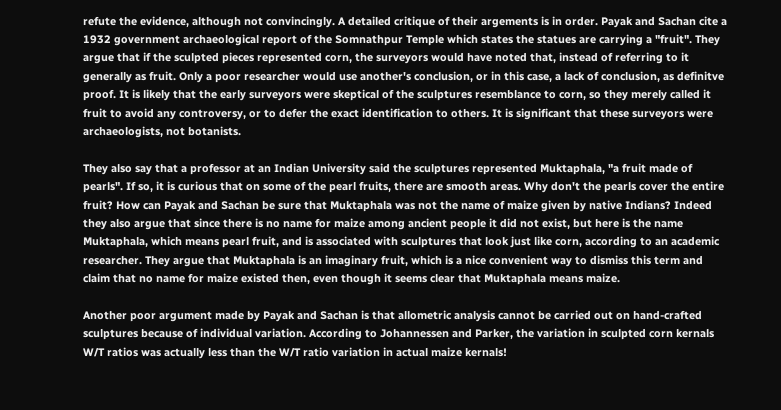refute the evidence, although not convincingly. A detailed critique of their argements is in order. Payak and Sachan cite a 1932 government archaeological report of the Somnathpur Temple which states the statues are carrying a "fruit". They argue that if the sculpted pieces represented corn, the surveyors would have noted that, instead of referring to it generally as fruit. Only a poor researcher would use another's conclusion, or in this case, a lack of conclusion, as definitve proof. It is likely that the early surveyors were skeptical of the sculptures resemblance to corn, so they merely called it fruit to avoid any controversy, or to defer the exact identification to others. It is significant that these surveyors were archaeologists, not botanists.

They also say that a professor at an Indian University said the sculptures represented Muktaphala, "a fruit made of pearls". If so, it is curious that on some of the pearl fruits, there are smooth areas. Why don't the pearls cover the entire fruit? How can Payak and Sachan be sure that Muktaphala was not the name of maize given by native Indians? Indeed they also argue that since there is no name for maize among ancient people it did not exist, but here is the name Muktaphala, which means pearl fruit, and is associated with sculptures that look just like corn, according to an academic researcher. They argue that Muktaphala is an imaginary fruit, which is a nice convenient way to dismiss this term and claim that no name for maize existed then, even though it seems clear that Muktaphala means maize.

Another poor argument made by Payak and Sachan is that allometric analysis cannot be carried out on hand-crafted sculptures because of individual variation. According to Johannessen and Parker, the variation in sculpted corn kernals W/T ratios was actually less than the W/T ratio variation in actual maize kernals!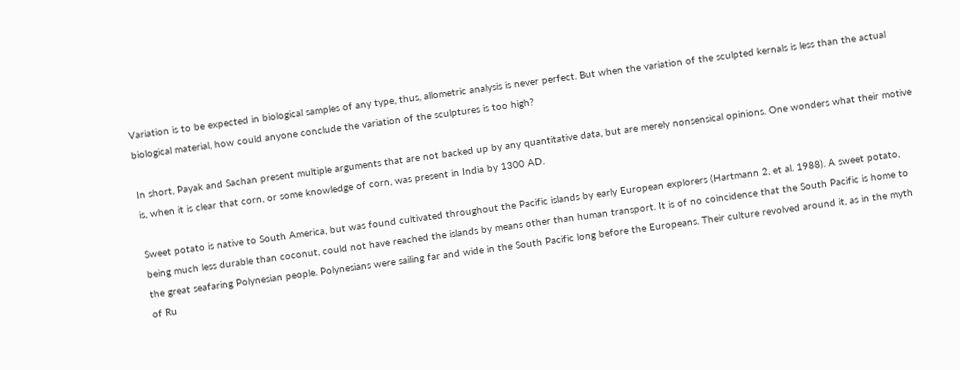Variation is to be expected in biological samples of any type, thus, allometric analysis is never perfect. But when the variation of the sculpted kernals is less than the actual biological material, how could anyone conclude the variation of the sculptures is too high?

In short, Payak and Sachan present multiple arguments that are not backed up by any quantitative data, but are merely nonsensical opinions. One wonders what their motive is, when it is clear that corn, or some knowledge of corn, was present in India by 1300 AD.

Sweet potato is native to South America, but was found cultivated throughout the Pacific islands by early European explorers (Hartmann 2, et al. 1988). A sweet potato, being much less durable than coconut, could not have reached the islands by means other than human transport. It is of no coincidence that the South Pacific is home to the great seafaring Polynesian people. Polynesians were sailing far and wide in the South Pacific long before the Europeans. Their culture revolved around it, as in the myth of Ru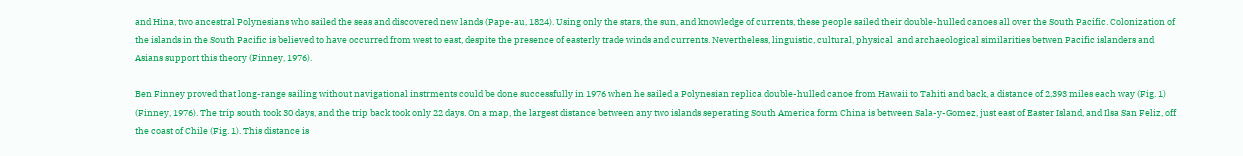and Hina, two ancestral Polynesians who sailed the seas and discovered new lands (Pape-au, 1824). Using only the stars, the sun, and knowledge of currents, these people sailed their double-hulled canoes all over the South Pacific. Colonization of the islands in the South Pacific is believed to have occurred from west to east, despite the presence of easterly trade winds and currents. Nevertheless, linguistic, cultural, physical  and archaeological similarities betwen Pacific islanders and Asians support this theory (Finney, 1976).

Ben Finney proved that long-range sailing without navigational instrments could be done successfully in 1976 when he sailed a Polynesian replica double-hulled canoe from Hawaii to Tahiti and back, a distance of 2,393 miles each way (Fig. 1) (Finney, 1976). The trip south took 30 days, and the trip back took only 22 days. On a map, the largest distance between any two islands seperating South America form China is between Sala-y-Gomez, just east of Easter Island, and Ilsa San Feliz, off the coast of Chile (Fig. 1). This distance is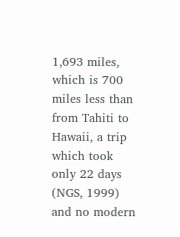1,693 miles, which is 700 miles less than from Tahiti to Hawaii, a trip which took only 22 days (NGS, 1999) and no modern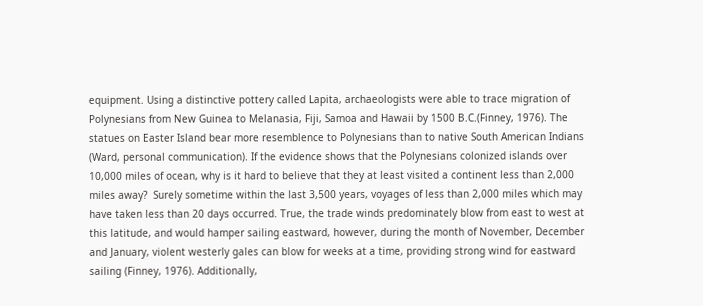equipment. Using a distinctive pottery called Lapita, archaeologists were able to trace migration of Polynesians from New Guinea to Melanasia, Fiji, Samoa and Hawaii by 1500 B.C.(Finney, 1976). The statues on Easter Island bear more resemblence to Polynesians than to native South American Indians (Ward, personal communication). If the evidence shows that the Polynesians colonized islands over 10,000 miles of ocean, why is it hard to believe that they at least visited a continent less than 2,000 miles away?  Surely sometime within the last 3,500 years, voyages of less than 2,000 miles which may have taken less than 20 days occurred. True, the trade winds predominately blow from east to west at this latitude, and would hamper sailing eastward, however, during the month of November, December and January, violent westerly gales can blow for weeks at a time, providing strong wind for eastward sailing (Finney, 1976). Additionally,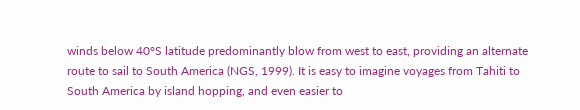winds below 40°S latitude predominantly blow from west to east, providing an alternate route to sail to South America (NGS, 1999). It is easy to imagine voyages from Tahiti to South America by island hopping, and even easier to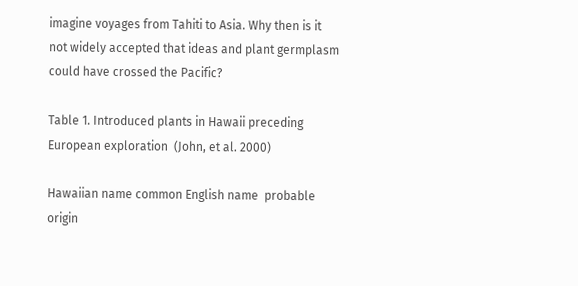imagine voyages from Tahiti to Asia. Why then is it not widely accepted that ideas and plant germplasm could have crossed the Pacific?

Table 1. Introduced plants in Hawaii preceding European exploration  (John, et al. 2000)

Hawaiian name common English name  probable origin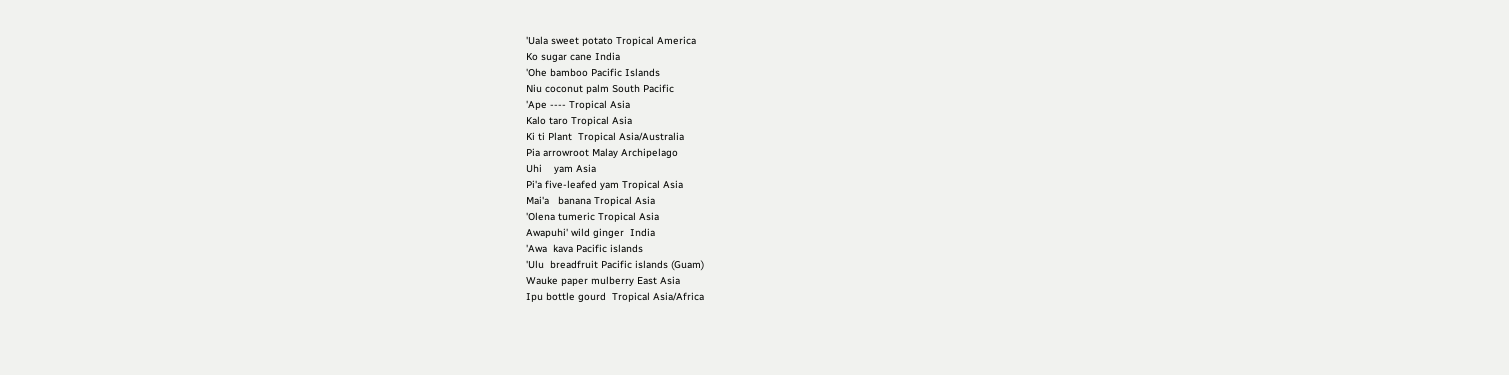'Uala sweet potato Tropical America
Ko sugar cane India
'Ohe bamboo Pacific Islands
Niu coconut palm South Pacific
'Ape ---- Tropical Asia
Kalo taro Tropical Asia
Ki ti Plant  Tropical Asia/Australia
Pia arrowroot Malay Archipelago
Uhi    yam Asia
Pi'a five-leafed yam Tropical Asia
Mai'a   banana Tropical Asia
'Olena tumeric Tropical Asia
Awapuhi' wild ginger  India
'Awa  kava Pacific islands
'Ulu  breadfruit Pacific islands (Guam)
Wauke paper mulberry East Asia
Ipu bottle gourd  Tropical Asia/Africa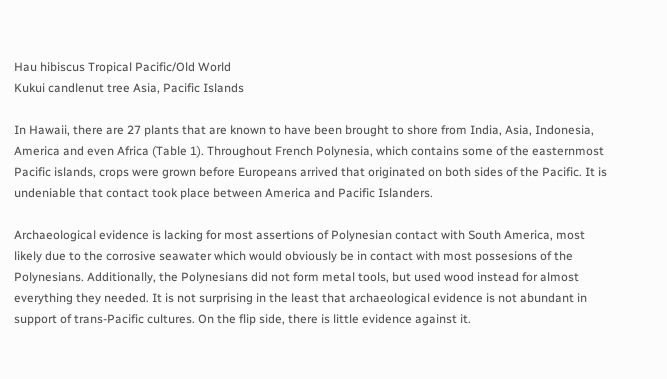Hau hibiscus Tropical Pacific/Old World
Kukui candlenut tree Asia, Pacific Islands

In Hawaii, there are 27 plants that are known to have been brought to shore from India, Asia, Indonesia, America and even Africa (Table 1). Throughout French Polynesia, which contains some of the easternmost Pacific islands, crops were grown before Europeans arrived that originated on both sides of the Pacific. It is undeniable that contact took place between America and Pacific Islanders.

Archaeological evidence is lacking for most assertions of Polynesian contact with South America, most likely due to the corrosive seawater which would obviously be in contact with most possesions of the Polynesians. Additionally, the Polynesians did not form metal tools, but used wood instead for almost everything they needed. It is not surprising in the least that archaeological evidence is not abundant in support of trans-Pacific cultures. On the flip side, there is little evidence against it.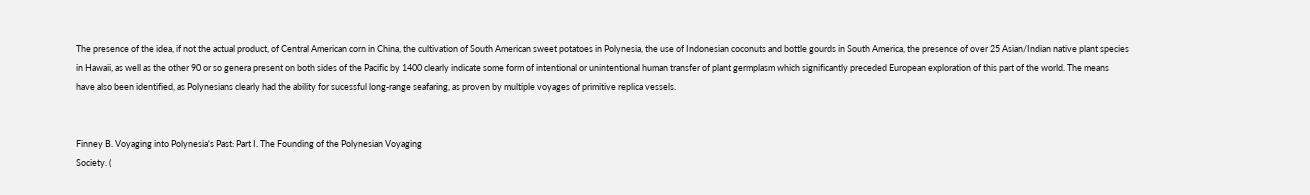The presence of the idea, if not the actual product, of Central American corn in China, the cultivation of South American sweet potatoes in Polynesia, the use of Indonesian coconuts and bottle gourds in South America, the presence of over 25 Asian/Indian native plant species in Hawaii, as well as the other 90 or so genera present on both sides of the Pacific by 1400 clearly indicate some form of intentional or unintentional human transfer of plant germplasm which significantly preceded European exploration of this part of the world. The means have also been identified, as Polynesians clearly had the ability for sucessful long-range seafaring, as proven by multiple voyages of primitive replica vessels.


Finney B. Voyaging into Polynesia's Past: Part I. The Founding of the Polynesian Voyaging
Society. (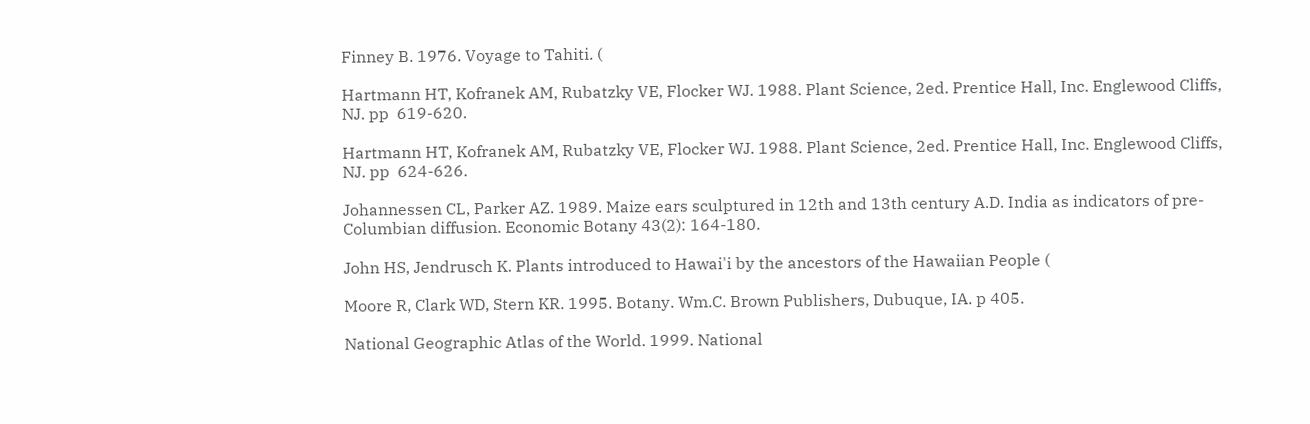Finney B. 1976. Voyage to Tahiti. (

Hartmann HT, Kofranek AM, Rubatzky VE, Flocker WJ. 1988. Plant Science, 2ed. Prentice Hall, Inc. Englewood Cliffs, NJ. pp  619-620.

Hartmann HT, Kofranek AM, Rubatzky VE, Flocker WJ. 1988. Plant Science, 2ed. Prentice Hall, Inc. Englewood Cliffs, NJ. pp  624-626.

Johannessen CL, Parker AZ. 1989. Maize ears sculptured in 12th and 13th century A.D. India as indicators of pre-Columbian diffusion. Economic Botany 43(2): 164-180.

John HS, Jendrusch K. Plants introduced to Hawai'i by the ancestors of the Hawaiian People (

Moore R, Clark WD, Stern KR. 1995. Botany. Wm.C. Brown Publishers, Dubuque, IA. p 405.

National Geographic Atlas of the World. 1999. National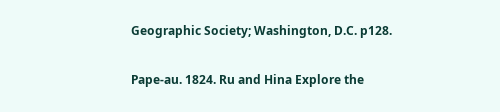Geographic Society; Washington, D.C. p128.

Pape-au. 1824. Ru and Hina Explore the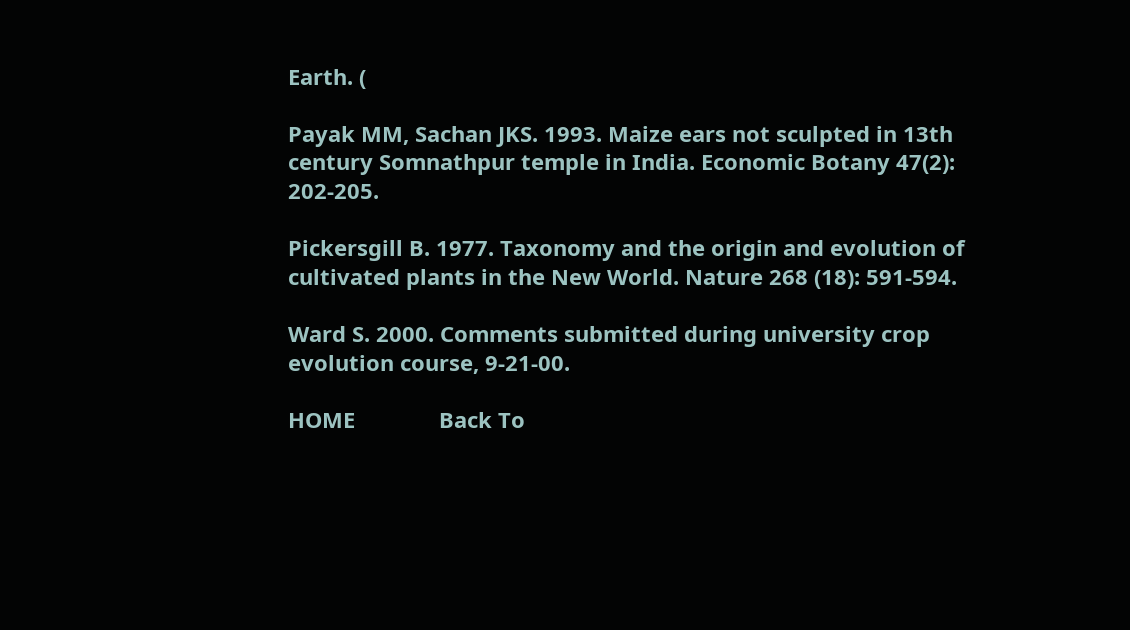Earth. (

Payak MM, Sachan JKS. 1993. Maize ears not sculpted in 13th century Somnathpur temple in India. Economic Botany 47(2): 202-205.

Pickersgill B. 1977. Taxonomy and the origin and evolution of cultivated plants in the New World. Nature 268 (18): 591-594.

Ward S. 2000. Comments submitted during university crop evolution course, 9-21-00.

HOME              Back To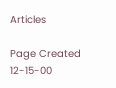Articles

Page Created 12-15-00